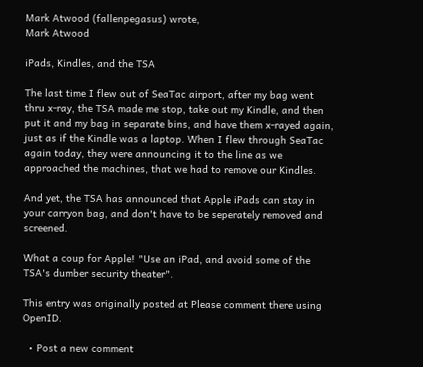Mark Atwood (fallenpegasus) wrote,
Mark Atwood

iPads, Kindles, and the TSA

The last time I flew out of SeaTac airport, after my bag went thru x-ray, the TSA made me stop, take out my Kindle, and then put it and my bag in separate bins, and have them x-rayed again, just as if the Kindle was a laptop. When I flew through SeaTac again today, they were announcing it to the line as we approached the machines, that we had to remove our Kindles.

And yet, the TSA has announced that Apple iPads can stay in your carryon bag, and don't have to be seperately removed and screened.

What a coup for Apple! "Use an iPad, and avoid some of the TSA's dumber security theater".

This entry was originally posted at Please comment there using OpenID.

  • Post a new comment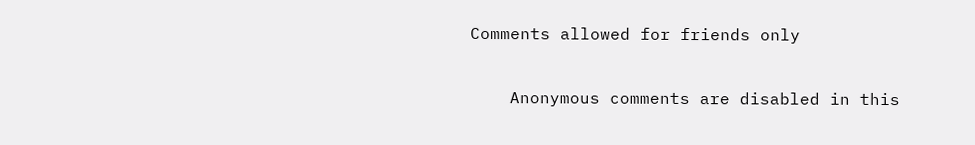Comments allowed for friends only

    Anonymous comments are disabled in this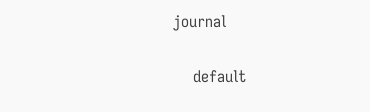journal

    default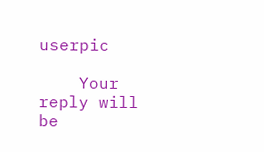userpic

    Your reply will be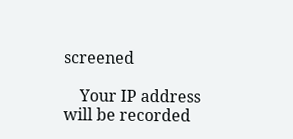screened

    Your IP address will be recorded